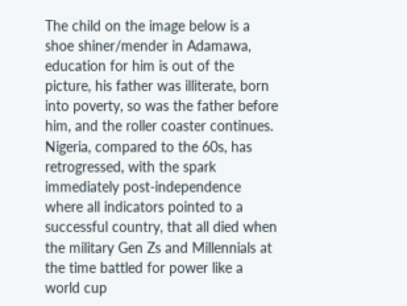The child on the image below is a shoe shiner/mender in Adamawa, education for him is out of the picture, his father was illiterate, born into poverty, so was the father before him, and the roller coaster continues. Nigeria, compared to the 60s, has retrogressed, with the spark immediately post-independence where all indicators pointed to a successful country, that all died when the military Gen Zs and Millennials at the time battled for power like a world cup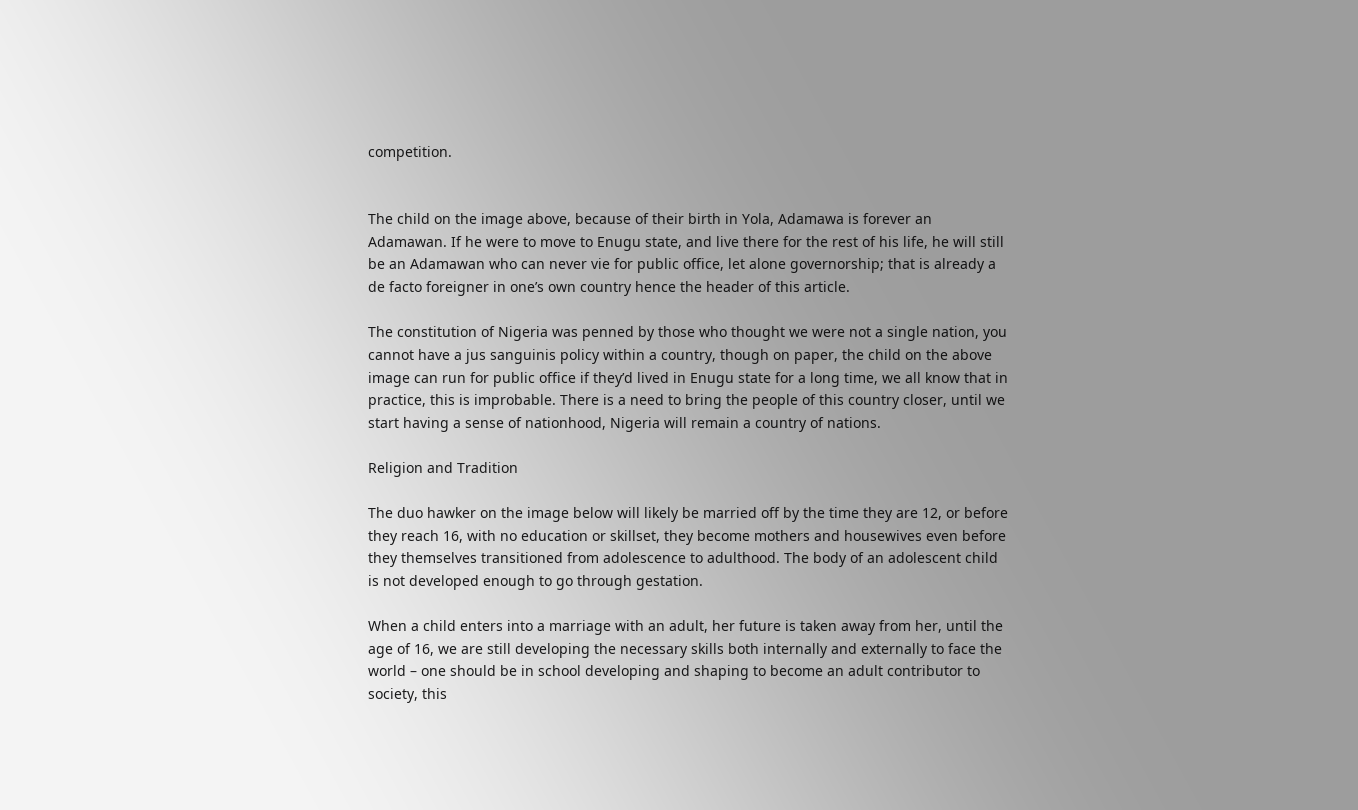competition.


The child on the image above, because of their birth in Yola, Adamawa is forever an Adamawan. If he were to move to Enugu state, and live there for the rest of his life, he will still be an Adamawan who can never vie for public office, let alone governorship; that is already a de facto foreigner in one’s own country hence the header of this article.

The constitution of Nigeria was penned by those who thought we were not a single nation, you cannot have a jus sanguinis policy within a country, though on paper, the child on the above image can run for public office if they’d lived in Enugu state for a long time, we all know that in practice, this is improbable. There is a need to bring the people of this country closer, until we start having a sense of nationhood, Nigeria will remain a country of nations.

Religion and Tradition

The duo hawker on the image below will likely be married off by the time they are 12, or before they reach 16, with no education or skillset, they become mothers and housewives even before they themselves transitioned from adolescence to adulthood. The body of an adolescent child is not developed enough to go through gestation.

When a child enters into a marriage with an adult, her future is taken away from her, until the age of 16, we are still developing the necessary skills both internally and externally to face the world – one should be in school developing and shaping to become an adult contributor to society, this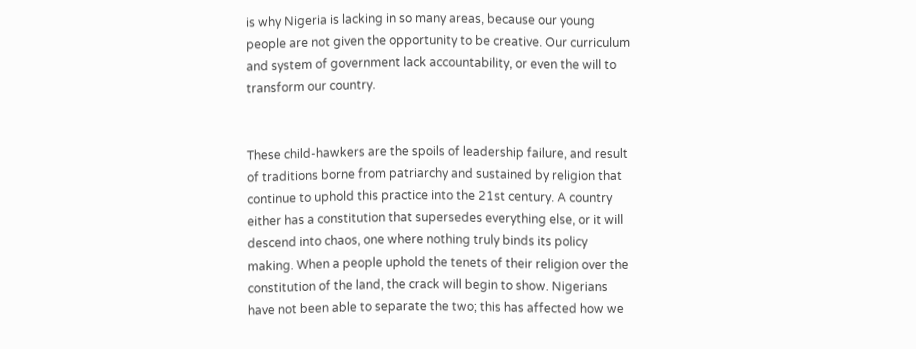is why Nigeria is lacking in so many areas, because our young people are not given the opportunity to be creative. Our curriculum and system of government lack accountability, or even the will to transform our country.


These child-hawkers are the spoils of leadership failure, and result of traditions borne from patriarchy and sustained by religion that continue to uphold this practice into the 21st century. A country either has a constitution that supersedes everything else, or it will descend into chaos, one where nothing truly binds its policy making. When a people uphold the tenets of their religion over the constitution of the land, the crack will begin to show. Nigerians have not been able to separate the two; this has affected how we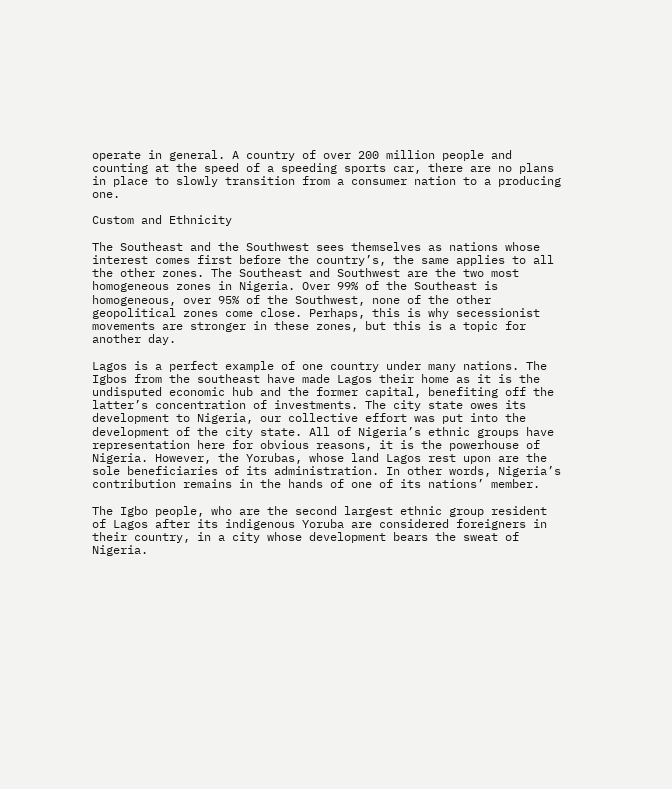operate in general. A country of over 200 million people and counting at the speed of a speeding sports car, there are no plans in place to slowly transition from a consumer nation to a producing one.

Custom and Ethnicity

The Southeast and the Southwest sees themselves as nations whose interest comes first before the country’s, the same applies to all the other zones. The Southeast and Southwest are the two most homogeneous zones in Nigeria. Over 99% of the Southeast is homogeneous, over 95% of the Southwest, none of the other geopolitical zones come close. Perhaps, this is why secessionist movements are stronger in these zones, but this is a topic for another day.

Lagos is a perfect example of one country under many nations. The Igbos from the southeast have made Lagos their home as it is the undisputed economic hub and the former capital, benefiting off the latter’s concentration of investments. The city state owes its development to Nigeria, our collective effort was put into the development of the city state. All of Nigeria’s ethnic groups have representation here for obvious reasons, it is the powerhouse of Nigeria. However, the Yorubas, whose land Lagos rest upon are the sole beneficiaries of its administration. In other words, Nigeria’s contribution remains in the hands of one of its nations’ member.

The Igbo people, who are the second largest ethnic group resident of Lagos after its indigenous Yoruba are considered foreigners in their country, in a city whose development bears the sweat of Nigeria.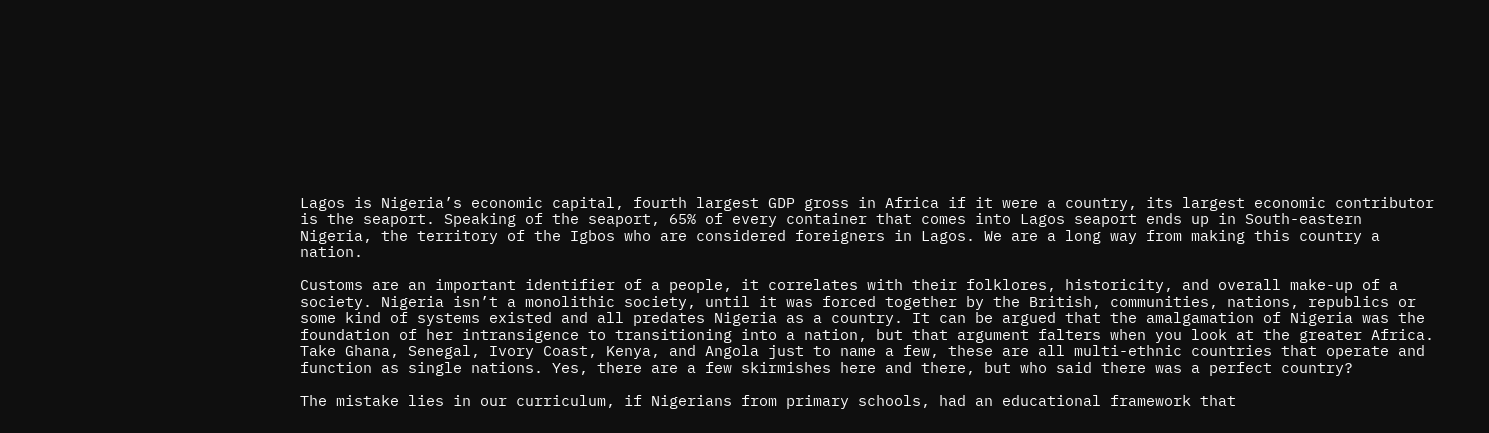Lagos is Nigeria’s economic capital, fourth largest GDP gross in Africa if it were a country, its largest economic contributor is the seaport. Speaking of the seaport, 65% of every container that comes into Lagos seaport ends up in South-eastern Nigeria, the territory of the Igbos who are considered foreigners in Lagos. We are a long way from making this country a nation.

Customs are an important identifier of a people, it correlates with their folklores, historicity, and overall make-up of a society. Nigeria isn’t a monolithic society, until it was forced together by the British, communities, nations, republics or some kind of systems existed and all predates Nigeria as a country. It can be argued that the amalgamation of Nigeria was the foundation of her intransigence to transitioning into a nation, but that argument falters when you look at the greater Africa. Take Ghana, Senegal, Ivory Coast, Kenya, and Angola just to name a few, these are all multi-ethnic countries that operate and function as single nations. Yes, there are a few skirmishes here and there, but who said there was a perfect country?

The mistake lies in our curriculum, if Nigerians from primary schools, had an educational framework that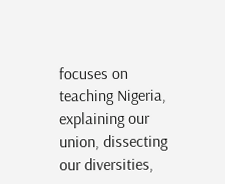focuses on teaching Nigeria, explaining our union, dissecting our diversities,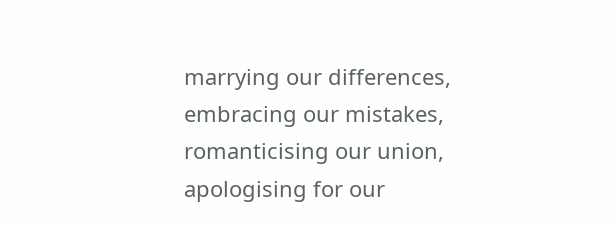marrying our differences, embracing our mistakes, romanticising our union, apologising for our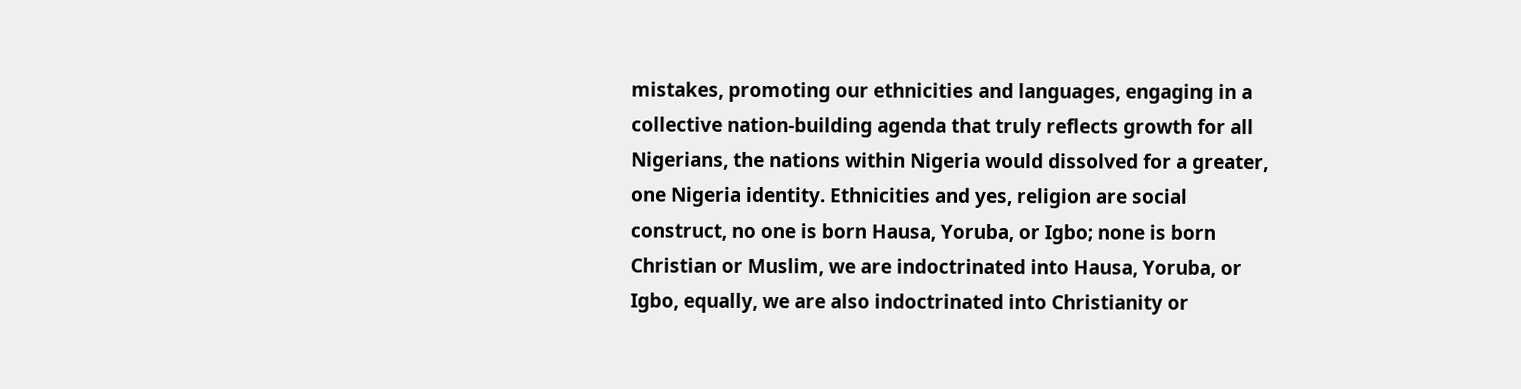mistakes, promoting our ethnicities and languages, engaging in a collective nation-building agenda that truly reflects growth for all Nigerians, the nations within Nigeria would dissolved for a greater, one Nigeria identity. Ethnicities and yes, religion are social construct, no one is born Hausa, Yoruba, or Igbo; none is born Christian or Muslim, we are indoctrinated into Hausa, Yoruba, or Igbo, equally, we are also indoctrinated into Christianity or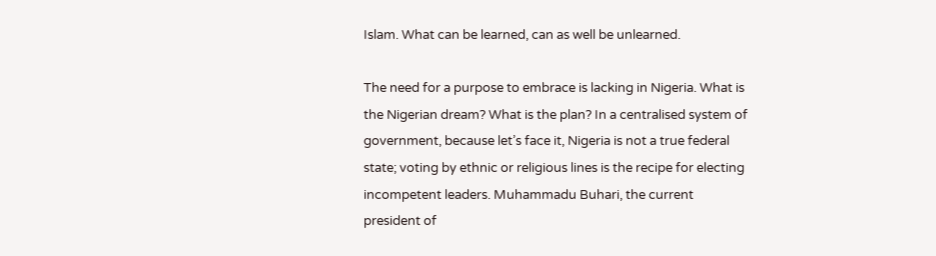Islam. What can be learned, can as well be unlearned.

The need for a purpose to embrace is lacking in Nigeria. What is the Nigerian dream? What is the plan? In a centralised system of government, because let’s face it, Nigeria is not a true federal state; voting by ethnic or religious lines is the recipe for electing incompetent leaders. Muhammadu Buhari, the current president of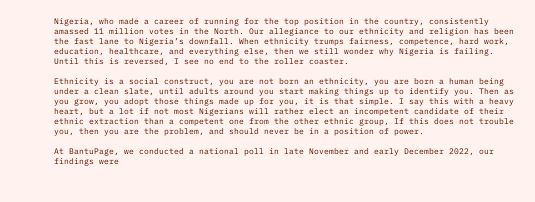Nigeria, who made a career of running for the top position in the country, consistently amassed 11 million votes in the North. Our allegiance to our ethnicity and religion has been the fast lane to Nigeria’s downfall. When ethnicity trumps fairness, competence, hard work, education, healthcare, and everything else, then we still wonder why Nigeria is failing. Until this is reversed, I see no end to the roller coaster.

Ethnicity is a social construct, you are not born an ethnicity, you are born a human being under a clean slate, until adults around you start making things up to identify you. Then as you grow, you adopt those things made up for you, it is that simple. I say this with a heavy heart, but a lot if not most Nigerians will rather elect an incompetent candidate of their ethnic extraction than a competent one from the other ethnic group, If this does not trouble you, then you are the problem, and should never be in a position of power.

At BantuPage, we conducted a national poll in late November and early December 2022, our findings were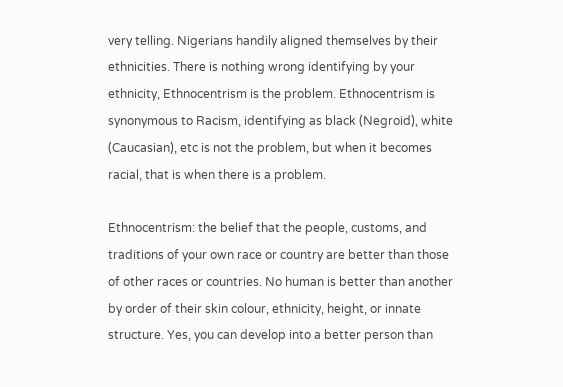very telling. Nigerians handily aligned themselves by their ethnicities. There is nothing wrong identifying by your ethnicity, Ethnocentrism is the problem. Ethnocentrism is synonymous to Racism, identifying as black (Negroid), white (Caucasian), etc is not the problem, but when it becomes racial, that is when there is a problem.

Ethnocentrism: the belief that the people, customs, and traditions of your own race or country are better than those of other races or countries. No human is better than another by order of their skin colour, ethnicity, height, or innate structure. Yes, you can develop into a better person than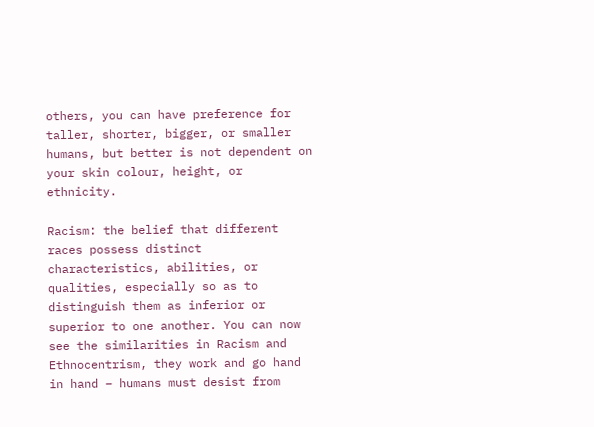others, you can have preference for taller, shorter, bigger, or smaller humans, but better is not dependent on your skin colour, height, or ethnicity.

Racism: the belief that different races possess distinct characteristics, abilities, or qualities, especially so as to distinguish them as inferior or superior to one another. You can now see the similarities in Racism and Ethnocentrism, they work and go hand in hand – humans must desist from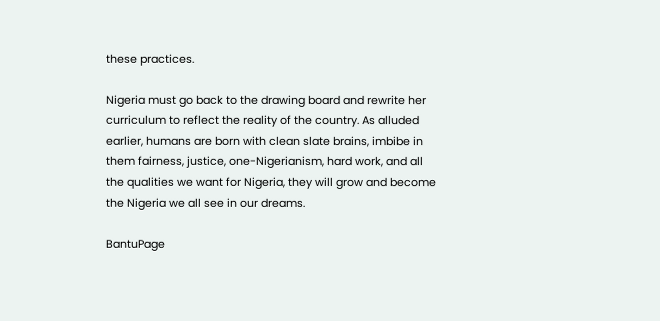these practices.

Nigeria must go back to the drawing board and rewrite her curriculum to reflect the reality of the country. As alluded earlier, humans are born with clean slate brains, imbibe in them fairness, justice, one-Nigerianism, hard work, and all the qualities we want for Nigeria, they will grow and become the Nigeria we all see in our dreams.

BantuPage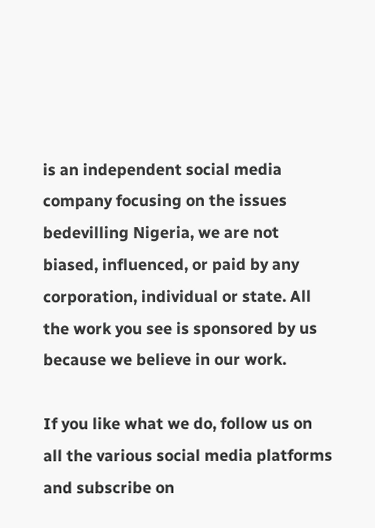is an independent social media company focusing on the issues bedevilling Nigeria, we are not biased, influenced, or paid by any corporation, individual or state. All the work you see is sponsored by us because we believe in our work.

If you like what we do, follow us on all the various social media platforms and subscribe on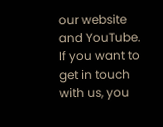our website and YouTube. If you want to get in touch with us, you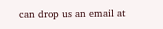can drop us an email at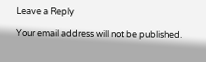Leave a Reply

Your email address will not be published.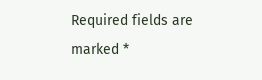Required fields are marked *